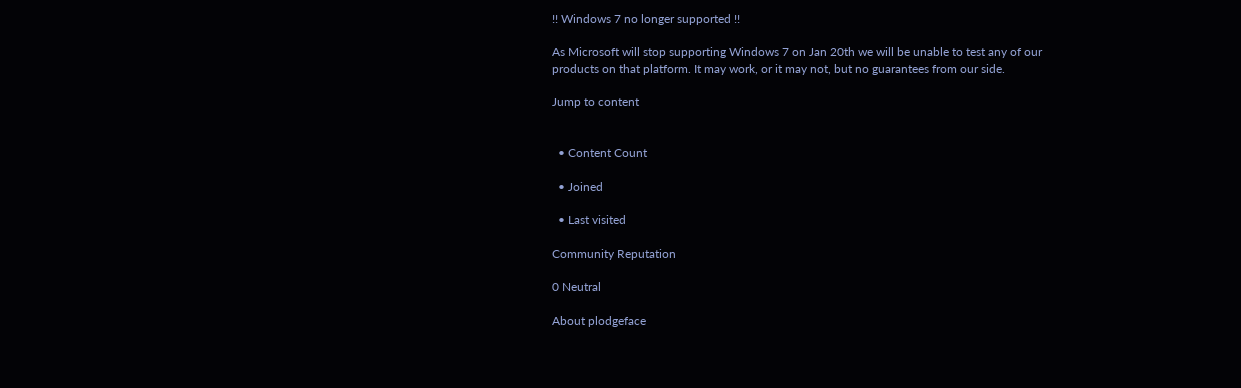!! Windows 7 no longer supported !!

As Microsoft will stop supporting Windows 7 on Jan 20th we will be unable to test any of our
products on that platform. It may work, or it may not, but no guarantees from our side.

Jump to content


  • Content Count

  • Joined

  • Last visited

Community Reputation

0 Neutral

About plodgeface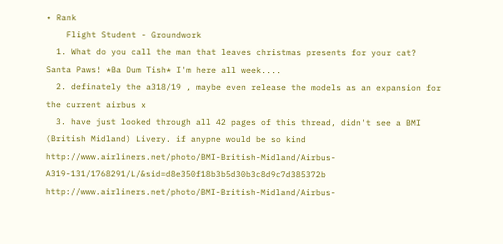• Rank
    Flight Student - Groundwork
  1. What do you call the man that leaves christmas presents for your cat? Santa Paws! *Ba Dum Tish* I'm here all week....
  2. definately the a318/19 , maybe even release the models as an expansion for the current airbus x
  3. have just looked through all 42 pages of this thread, didn't see a BMI (British Midland) Livery. if anypne would be so kind http://www.airliners.net/photo/BMI-British-Midland/Airbus-A319-131/1768291/L/&sid=d8e350f18b3b5d30b3c8d9c7d385372b http://www.airliners.net/photo/BMI-British-Midland/Airbus-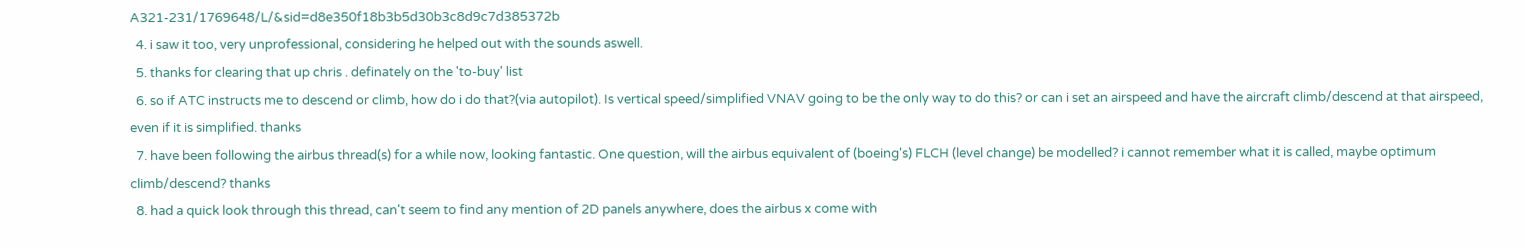A321-231/1769648/L/&sid=d8e350f18b3b5d30b3c8d9c7d385372b
  4. i saw it too, very unprofessional, considering he helped out with the sounds aswell.
  5. thanks for clearing that up chris . definately on the 'to-buy' list
  6. so if ATC instructs me to descend or climb, how do i do that?(via autopilot). Is vertical speed/simplified VNAV going to be the only way to do this? or can i set an airspeed and have the aircraft climb/descend at that airspeed, even if it is simplified. thanks
  7. have been following the airbus thread(s) for a while now, looking fantastic. One question, will the airbus equivalent of (boeing's) FLCH (level change) be modelled? i cannot remember what it is called, maybe optimum climb/descend? thanks
  8. had a quick look through this thread, can't seem to find any mention of 2D panels anywhere, does the airbus x come with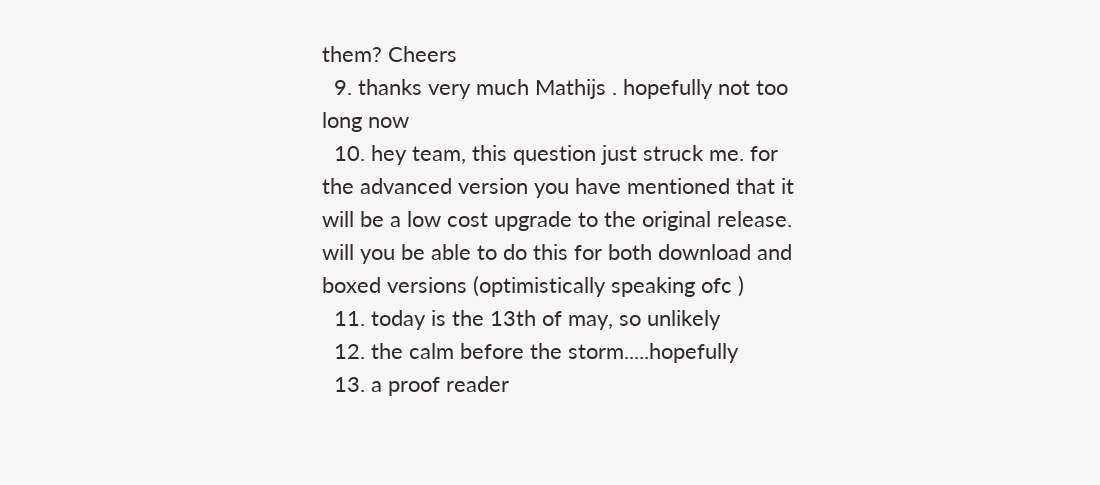them? Cheers
  9. thanks very much Mathijs . hopefully not too long now
  10. hey team, this question just struck me. for the advanced version you have mentioned that it will be a low cost upgrade to the original release. will you be able to do this for both download and boxed versions (optimistically speaking ofc )
  11. today is the 13th of may, so unlikely
  12. the calm before the storm.....hopefully
  13. a proof reader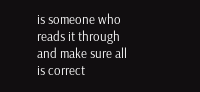is someone who reads it through and make sure all is correct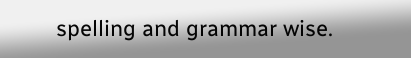spelling and grammar wise.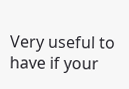Very useful to have if your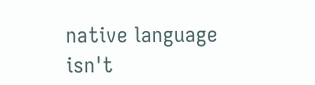native language isn't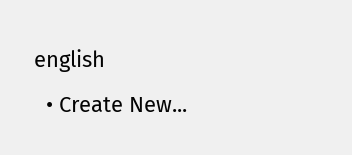english
  • Create New...